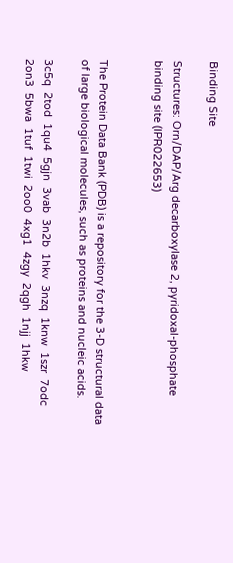Binding Site

Structures: Orn/DAP/Arg decarboxylase 2, pyridoxal-phosphate binding site (IPR022653)


The Protein Data Bank (PDB) is a repository for the 3-D structural data of large biological molecules, such as proteins and nucleic acids.

3c5q  2tod  1qu4  5gjn  3vab  3n2b  1hkv  3nzq  1knw  1szr  7odc  2on3  5bwa  1tuf  1twi  2oo0  4xg1  4zgy  2qgh  1njj  1hkw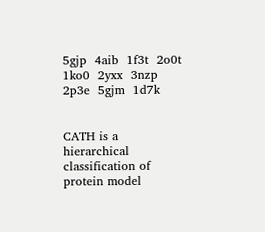5gjp  4aib  1f3t  2o0t  1ko0  2yxx  3nzp  2p3e  5gjm  1d7k


CATH is a hierarchical classification of protein model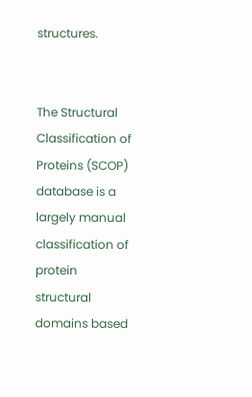structures.


The Structural Classification of Proteins (SCOP) database is a largely manual classification of protein structural domains based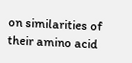on similarities of their amino acid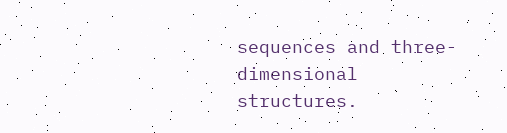sequences and three-dimensional structures.